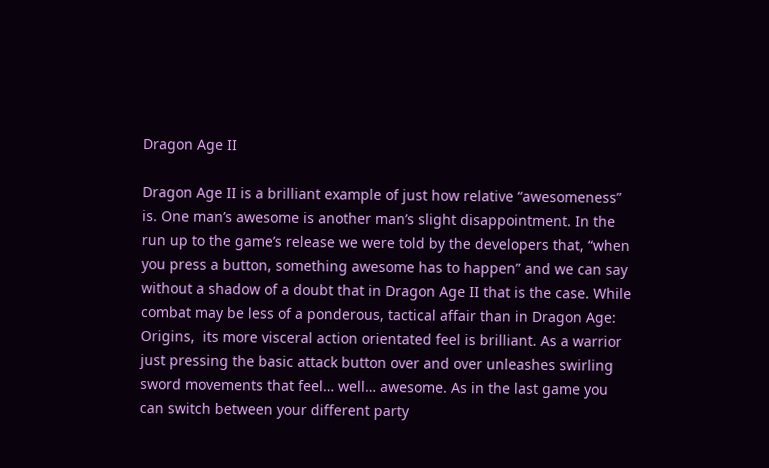Dragon Age II

Dragon Age II is a brilliant example of just how relative “awesomeness” is. One man’s awesome is another man’s slight disappointment. In the run up to the game’s release we were told by the developers that, “when you press a button, something awesome has to happen” and we can say without a shadow of a doubt that in Dragon Age II that is the case. While combat may be less of a ponderous, tactical affair than in Dragon Age: Origins,  its more visceral action orientated feel is brilliant. As a warrior just pressing the basic attack button over and over unleashes swirling sword movements that feel… well… awesome. As in the last game you can switch between your different party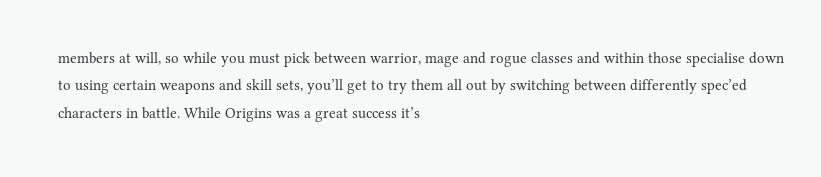members at will, so while you must pick between warrior, mage and rogue classes and within those specialise down to using certain weapons and skill sets, you’ll get to try them all out by switching between differently spec’ed characters in battle. While Origins was a great success it’s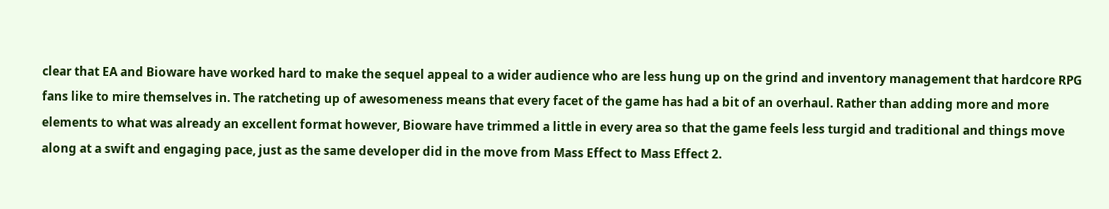clear that EA and Bioware have worked hard to make the sequel appeal to a wider audience who are less hung up on the grind and inventory management that hardcore RPG fans like to mire themselves in. The ratcheting up of awesomeness means that every facet of the game has had a bit of an overhaul. Rather than adding more and more elements to what was already an excellent format however, Bioware have trimmed a little in every area so that the game feels less turgid and traditional and things move along at a swift and engaging pace, just as the same developer did in the move from Mass Effect to Mass Effect 2.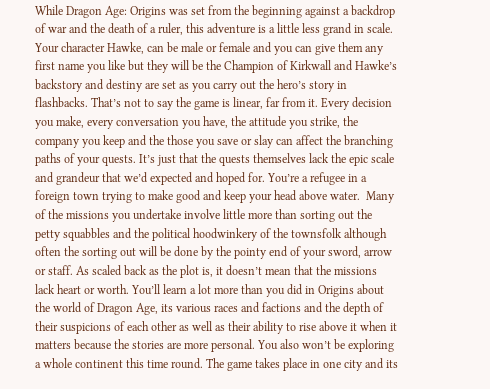While Dragon Age: Origins was set from the beginning against a backdrop of war and the death of a ruler, this adventure is a little less grand in scale. Your character Hawke, can be male or female and you can give them any first name you like but they will be the Champion of Kirkwall and Hawke’s backstory and destiny are set as you carry out the hero’s story in flashbacks. That’s not to say the game is linear, far from it. Every decision you make, every conversation you have, the attitude you strike, the company you keep and the those you save or slay can affect the branching paths of your quests. It’s just that the quests themselves lack the epic scale and grandeur that we’d expected and hoped for. You’re a refugee in a foreign town trying to make good and keep your head above water.  Many of the missions you undertake involve little more than sorting out the petty squabbles and the political hoodwinkery of the townsfolk although often the sorting out will be done by the pointy end of your sword, arrow or staff. As scaled back as the plot is, it doesn’t mean that the missions lack heart or worth. You’ll learn a lot more than you did in Origins about the world of Dragon Age, its various races and factions and the depth of their suspicions of each other as well as their ability to rise above it when it matters because the stories are more personal. You also won’t be exploring a whole continent this time round. The game takes place in one city and its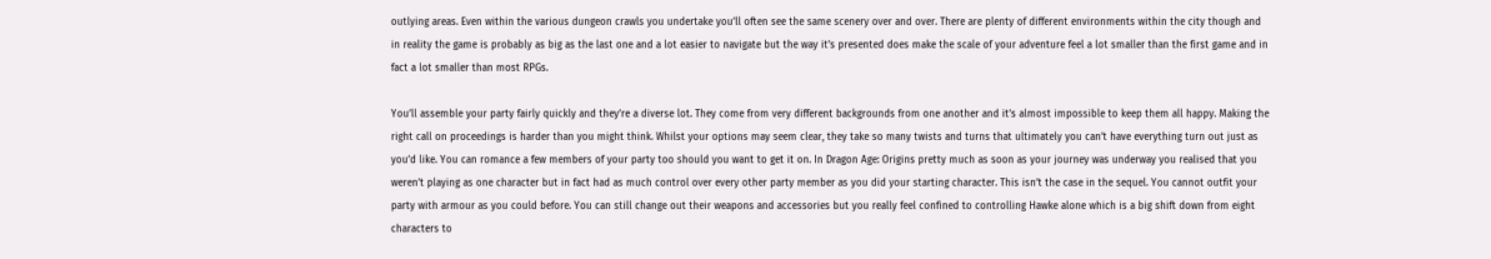outlying areas. Even within the various dungeon crawls you undertake you’ll often see the same scenery over and over. There are plenty of different environments within the city though and in reality the game is probably as big as the last one and a lot easier to navigate but the way it’s presented does make the scale of your adventure feel a lot smaller than the first game and in fact a lot smaller than most RPGs.

You’ll assemble your party fairly quickly and they’re a diverse lot. They come from very different backgrounds from one another and it’s almost impossible to keep them all happy. Making the right call on proceedings is harder than you might think. Whilst your options may seem clear, they take so many twists and turns that ultimately you can’t have everything turn out just as you’d like. You can romance a few members of your party too should you want to get it on. In Dragon Age: Origins pretty much as soon as your journey was underway you realised that you weren’t playing as one character but in fact had as much control over every other party member as you did your starting character. This isn’t the case in the sequel. You cannot outfit your party with armour as you could before. You can still change out their weapons and accessories but you really feel confined to controlling Hawke alone which is a big shift down from eight characters to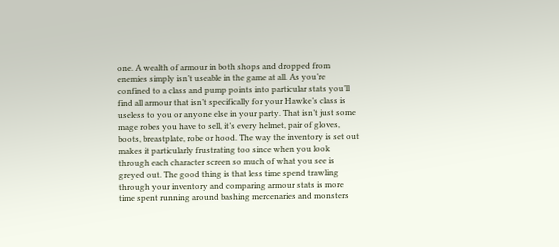one. A wealth of armour in both shops and dropped from enemies simply isn’t useable in the game at all. As you’re confined to a class and pump points into particular stats you’ll find all armour that isn’t specifically for your Hawke’s class is useless to you or anyone else in your party. That isn’t just some mage robes you have to sell, it’s every helmet, pair of gloves, boots, breastplate, robe or hood. The way the inventory is set out makes it particularly frustrating too since when you look through each character screen so much of what you see is greyed out. The good thing is that less time spend trawling through your inventory and comparing armour stats is more time spent running around bashing mercenaries and monsters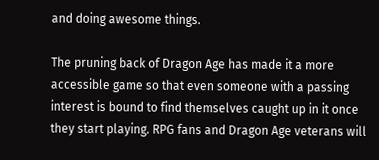and doing awesome things.

The pruning back of Dragon Age has made it a more accessible game so that even someone with a passing interest is bound to find themselves caught up in it once they start playing. RPG fans and Dragon Age veterans will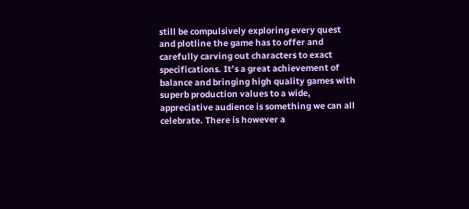still be compulsively exploring every quest and plotline the game has to offer and carefully carving out characters to exact specifications. It’s a great achievement of balance and bringing high quality games with superb production values to a wide, appreciative audience is something we can all celebrate. There is however a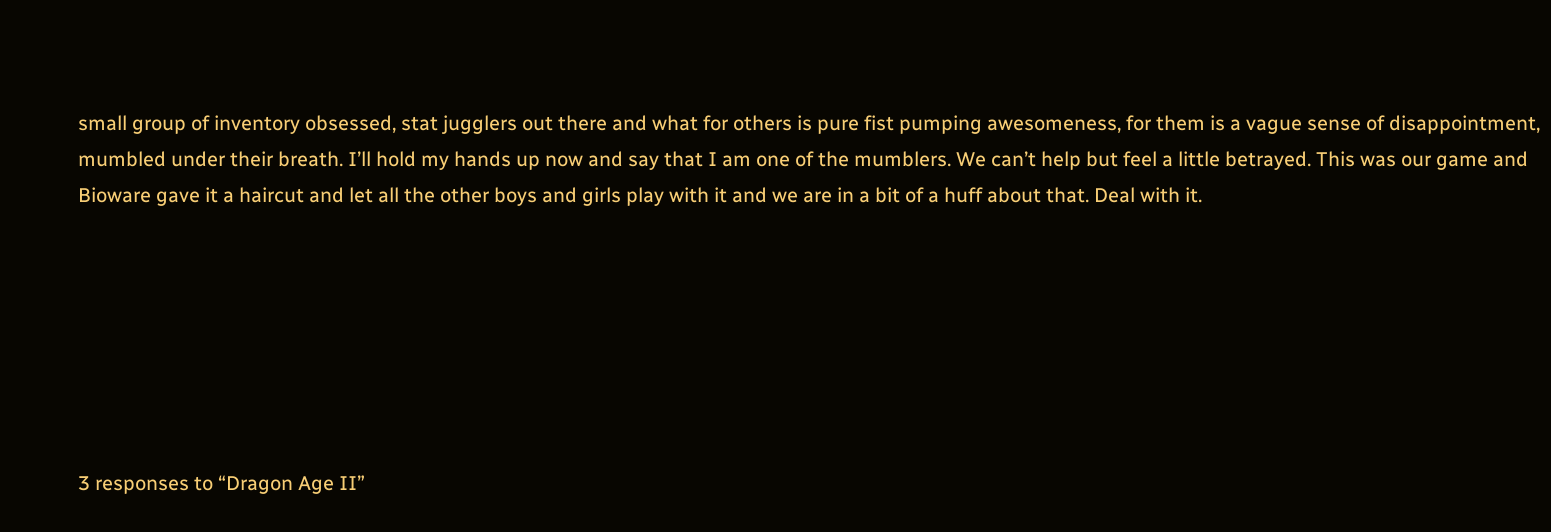small group of inventory obsessed, stat jugglers out there and what for others is pure fist pumping awesomeness, for them is a vague sense of disappointment, mumbled under their breath. I’ll hold my hands up now and say that I am one of the mumblers. We can’t help but feel a little betrayed. This was our game and Bioware gave it a haircut and let all the other boys and girls play with it and we are in a bit of a huff about that. Deal with it.







3 responses to “Dragon Age II”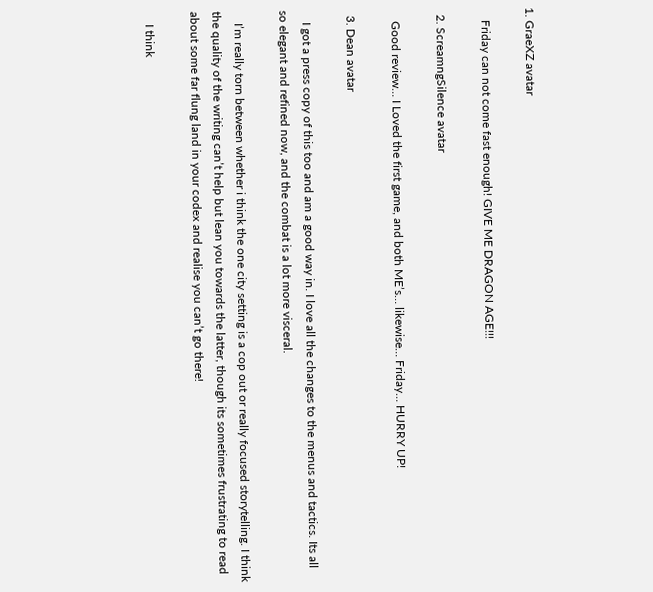1. GraeXZ avatar

    Friday can not come fast enough! GIVE ME DRAGON AGE!!!

  2. ScreamngSilence avatar

    Good review… I Loved the first game, and both ME’s… likewise… Friday… HURRY UP!

  3. Dean avatar

    I got a press copy of this too and am a good way in. I love all the changes to the menus and tactics. Its all so elegant and refined now, and the combat is a lot more visceral.

    I’m really torn between whether i think the one city setting is a cop out or really focused storytelling. I think the quality of the writing can’t help but lean you towards the latter, though its sometimes frustrating to read about some far flung land in your codex and realise you can’t go there!

    I think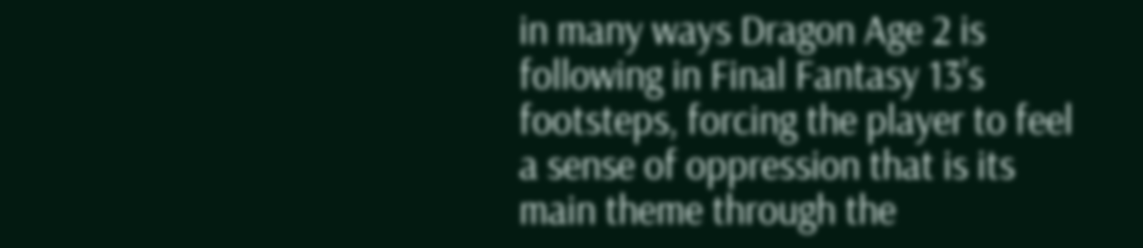in many ways Dragon Age 2 is following in Final Fantasy 13’s footsteps, forcing the player to feel a sense of oppression that is its main theme through the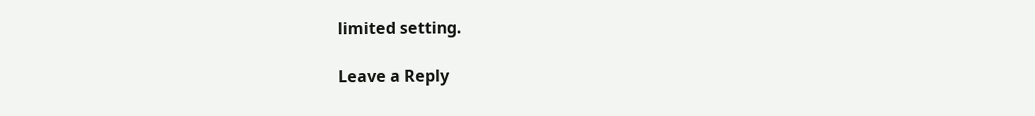limited setting.

Leave a Reply